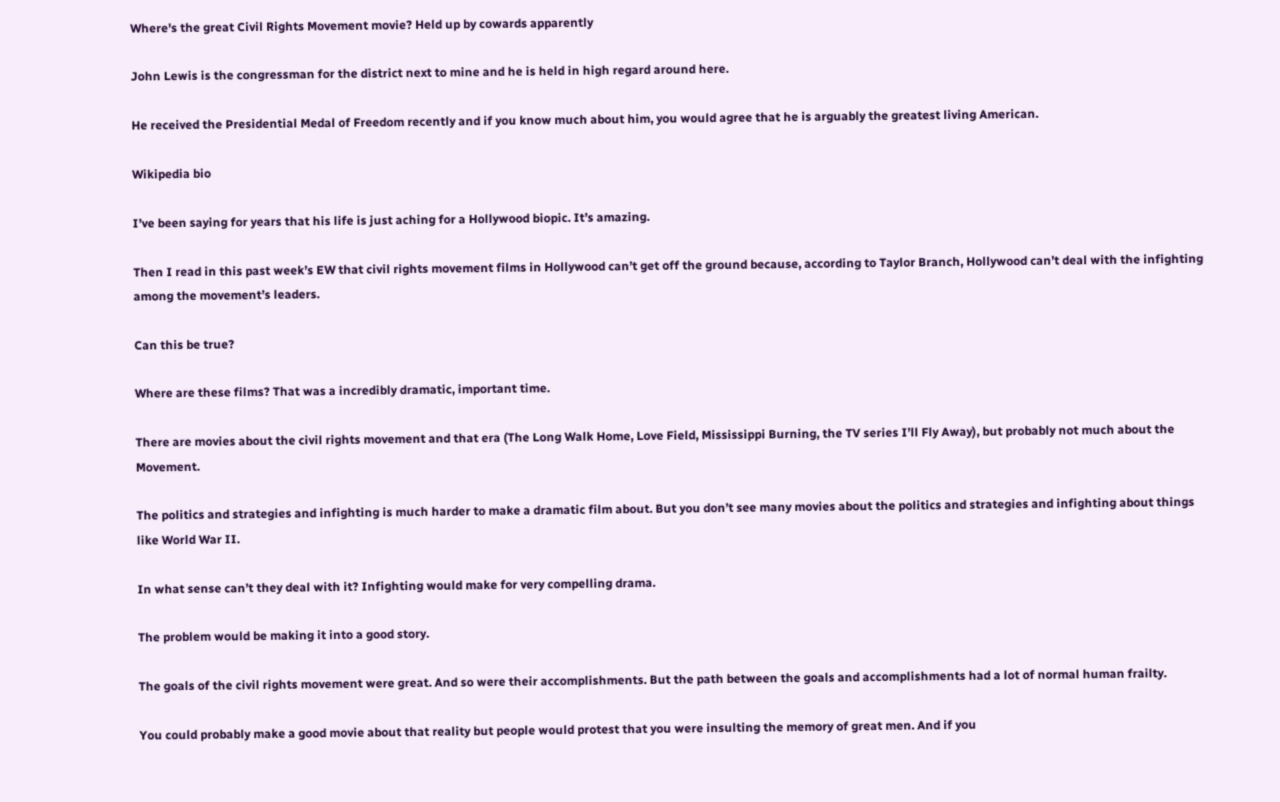Where's the great Civil Rights Movement movie? Held up by cowards apparently

John Lewis is the congressman for the district next to mine and he is held in high regard around here.

He received the Presidential Medal of Freedom recently and if you know much about him, you would agree that he is arguably the greatest living American.

Wikipedia bio

I’ve been saying for years that his life is just aching for a Hollywood biopic. It’s amazing.

Then I read in this past week’s EW that civil rights movement films in Hollywood can’t get off the ground because, according to Taylor Branch, Hollywood can’t deal with the infighting among the movement’s leaders.

Can this be true?

Where are these films? That was a incredibly dramatic, important time.

There are movies about the civil rights movement and that era (The Long Walk Home, Love Field, Mississippi Burning, the TV series I’ll Fly Away), but probably not much about the Movement.

The politics and strategies and infighting is much harder to make a dramatic film about. But you don’t see many movies about the politics and strategies and infighting about things like World War II.

In what sense can’t they deal with it? Infighting would make for very compelling drama.

The problem would be making it into a good story.

The goals of the civil rights movement were great. And so were their accomplishments. But the path between the goals and accomplishments had a lot of normal human frailty.

You could probably make a good movie about that reality but people would protest that you were insulting the memory of great men. And if you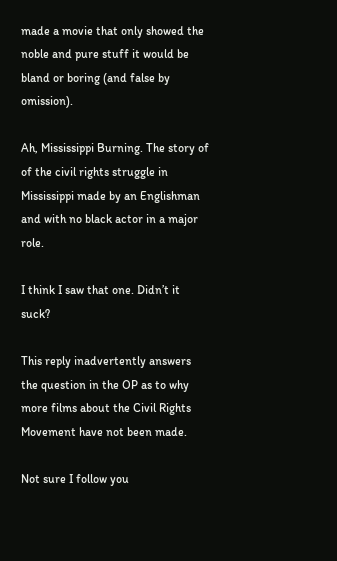made a movie that only showed the noble and pure stuff it would be bland or boring (and false by omission).

Ah, Mississippi Burning. The story of of the civil rights struggle in Mississippi made by an Englishman and with no black actor in a major role.

I think I saw that one. Didn’t it suck?

This reply inadvertently answers the question in the OP as to why more films about the Civil Rights Movement have not been made.

Not sure I follow you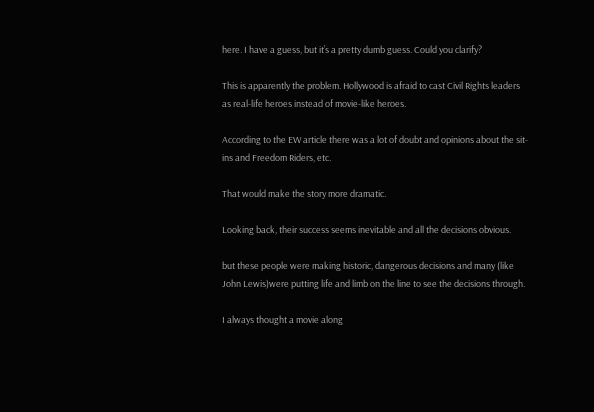here. I have a guess, but it’s a pretty dumb guess. Could you clarify?

This is apparently the problem. Hollywood is afraid to cast Civil Rights leaders as real-life heroes instead of movie-like heroes.

According to the EW article there was a lot of doubt and opinions about the sit-ins and Freedom Riders, etc.

That would make the story more dramatic.

Looking back, their success seems inevitable and all the decisions obvious.

but these people were making historic, dangerous decisions and many (like John Lewis)were putting life and limb on the line to see the decisions through.

I always thought a movie along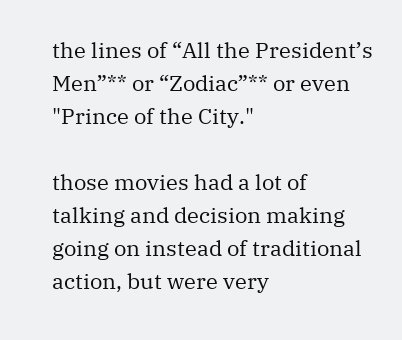the lines of “All the President’s Men”** or “Zodiac”** or even "Prince of the City."

those movies had a lot of talking and decision making going on instead of traditional action, but were very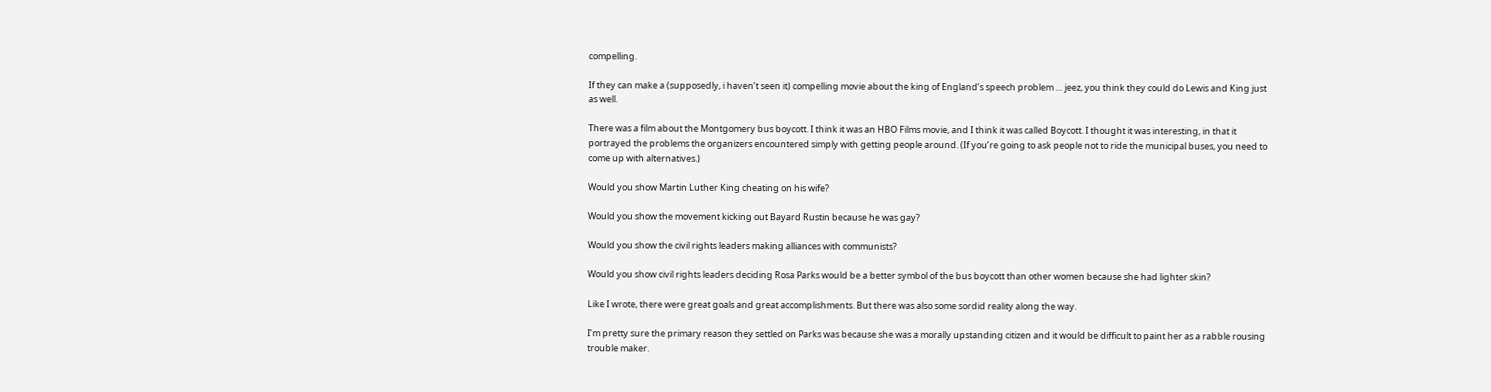compelling.

If they can make a (supposedly, i haven’t seen it) compelling movie about the king of England’s speech problem … jeez, you think they could do Lewis and King just as well.

There was a film about the Montgomery bus boycott. I think it was an HBO Films movie, and I think it was called Boycott. I thought it was interesting, in that it portrayed the problems the organizers encountered simply with getting people around. (If you’re going to ask people not to ride the municipal buses, you need to come up with alternatives.)

Would you show Martin Luther King cheating on his wife?

Would you show the movement kicking out Bayard Rustin because he was gay?

Would you show the civil rights leaders making alliances with communists?

Would you show civil rights leaders deciding Rosa Parks would be a better symbol of the bus boycott than other women because she had lighter skin?

Like I wrote, there were great goals and great accomplishments. But there was also some sordid reality along the way.

I’m pretty sure the primary reason they settled on Parks was because she was a morally upstanding citizen and it would be difficult to paint her as a rabble rousing trouble maker.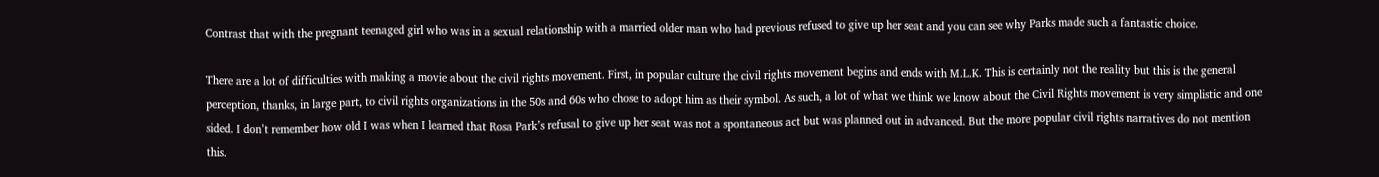Contrast that with the pregnant teenaged girl who was in a sexual relationship with a married older man who had previous refused to give up her seat and you can see why Parks made such a fantastic choice.

There are a lot of difficulties with making a movie about the civil rights movement. First, in popular culture the civil rights movement begins and ends with M.L.K. This is certainly not the reality but this is the general perception, thanks, in large part, to civil rights organizations in the 50s and 60s who chose to adopt him as their symbol. As such, a lot of what we think we know about the Civil Rights movement is very simplistic and one sided. I don’t remember how old I was when I learned that Rosa Park’s refusal to give up her seat was not a spontaneous act but was planned out in advanced. But the more popular civil rights narratives do not mention this.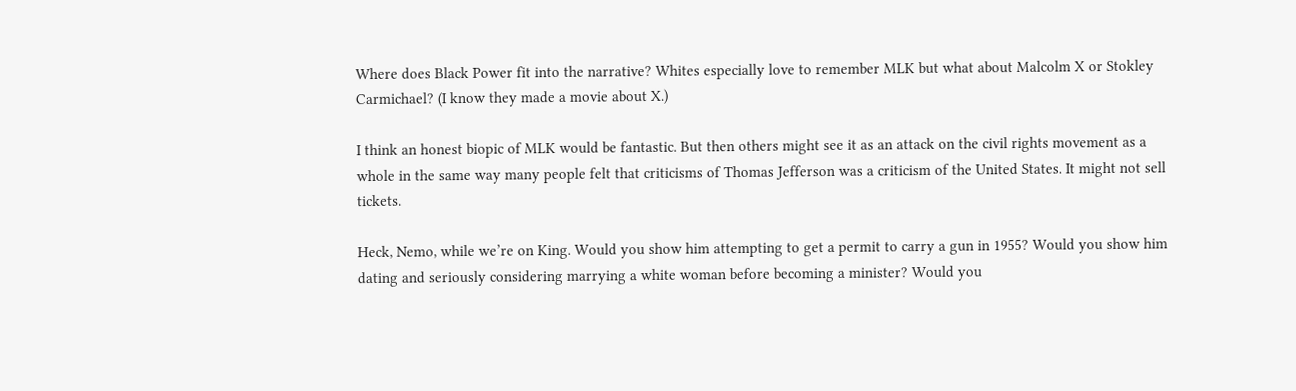Where does Black Power fit into the narrative? Whites especially love to remember MLK but what about Malcolm X or Stokley Carmichael? (I know they made a movie about X.)

I think an honest biopic of MLK would be fantastic. But then others might see it as an attack on the civil rights movement as a whole in the same way many people felt that criticisms of Thomas Jefferson was a criticism of the United States. It might not sell tickets.

Heck, Nemo, while we’re on King. Would you show him attempting to get a permit to carry a gun in 1955? Would you show him dating and seriously considering marrying a white woman before becoming a minister? Would you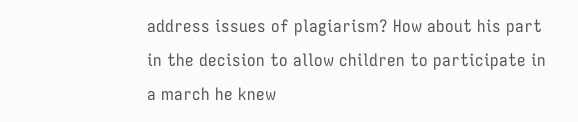address issues of plagiarism? How about his part in the decision to allow children to participate in a march he knew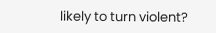likely to turn violent?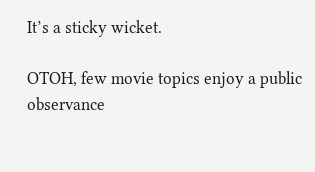It’s a sticky wicket.

OTOH, few movie topics enjoy a public observance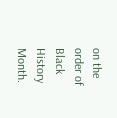on the order of Black History Month.